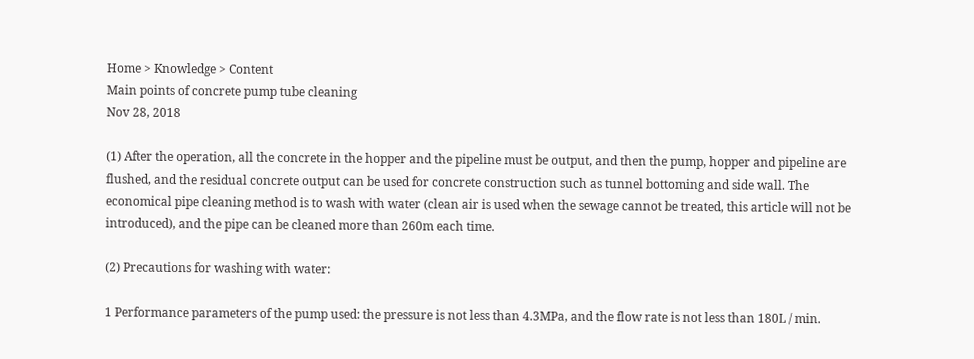Home > Knowledge > Content
Main points of concrete pump tube cleaning
Nov 28, 2018

(1) After the operation, all the concrete in the hopper and the pipeline must be output, and then the pump, hopper and pipeline are flushed, and the residual concrete output can be used for concrete construction such as tunnel bottoming and side wall. The economical pipe cleaning method is to wash with water (clean air is used when the sewage cannot be treated, this article will not be introduced), and the pipe can be cleaned more than 260m each time.

(2) Precautions for washing with water:

1 Performance parameters of the pump used: the pressure is not less than 4.3MPa, and the flow rate is not less than 180L / min.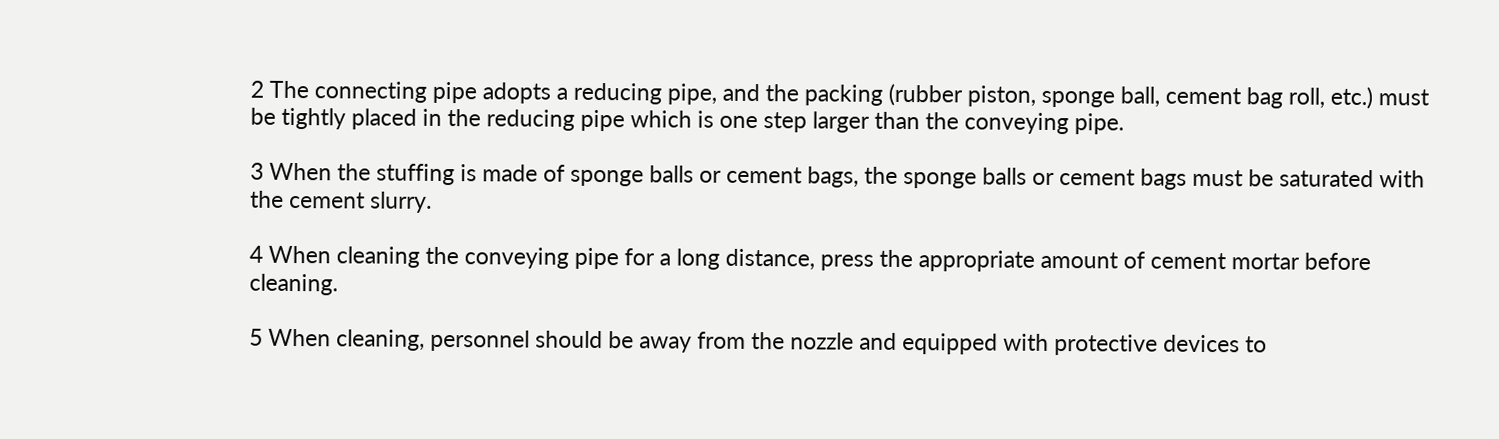2 The connecting pipe adopts a reducing pipe, and the packing (rubber piston, sponge ball, cement bag roll, etc.) must be tightly placed in the reducing pipe which is one step larger than the conveying pipe.

3 When the stuffing is made of sponge balls or cement bags, the sponge balls or cement bags must be saturated with the cement slurry.

4 When cleaning the conveying pipe for a long distance, press the appropriate amount of cement mortar before cleaning.

5 When cleaning, personnel should be away from the nozzle and equipped with protective devices to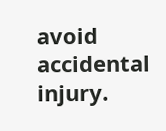avoid accidental injury.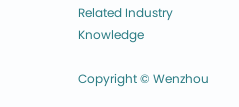Related Industry Knowledge

Copyright © Wenzhou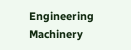Engineering Machinery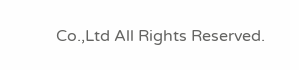Co.,Ltd All Rights Reserved.